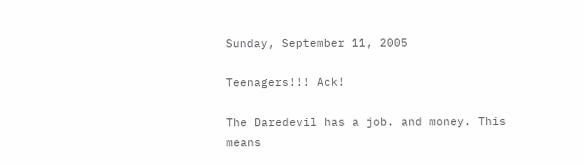Sunday, September 11, 2005

Teenagers!!! Ack!

The Daredevil has a job. and money. This means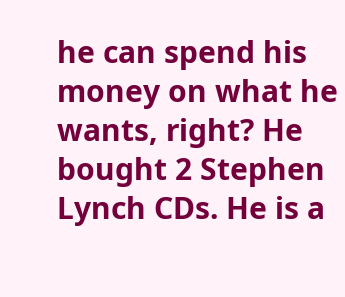he can spend his money on what he wants, right? He bought 2 Stephen Lynch CDs. He is a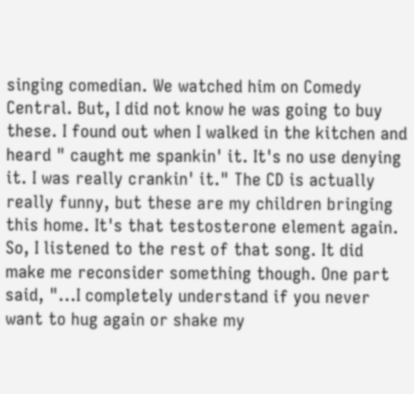singing comedian. We watched him on Comedy Central. But, I did not know he was going to buy these. I found out when I walked in the kitchen and heard " caught me spankin' it. It's no use denying it. I was really crankin' it." The CD is actually really funny, but these are my children bringing this home. It's that testosterone element again. So, I listened to the rest of that song. It did make me reconsider something though. One part said, "...I completely understand if you never want to hug again or shake my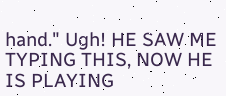hand." Ugh! HE SAW ME TYPING THIS, NOW HE IS PLAYING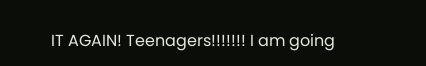IT AGAIN! Teenagers!!!!!!! I am going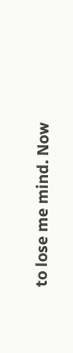to lose me mind. Now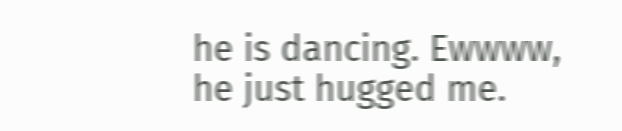he is dancing. Ewwww, he just hugged me.